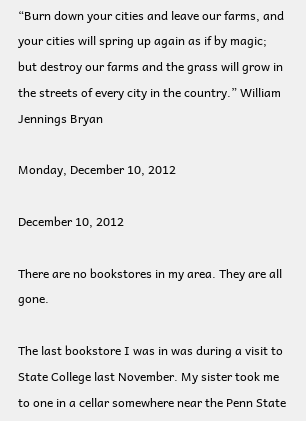“Burn down your cities and leave our farms, and your cities will spring up again as if by magic; but destroy our farms and the grass will grow in the streets of every city in the country.” William Jennings Bryan

Monday, December 10, 2012

December 10, 2012

There are no bookstores in my area. They are all gone.

The last bookstore I was in was during a visit to State College last November. My sister took me to one in a cellar somewhere near the Penn State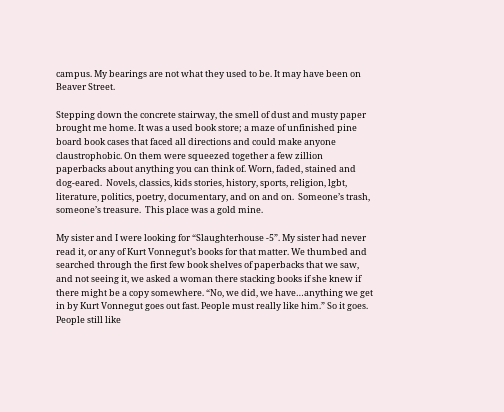campus. My bearings are not what they used to be. It may have been on Beaver Street.

Stepping down the concrete stairway, the smell of dust and musty paper brought me home. It was a used book store; a maze of unfinished pine board book cases that faced all directions and could make anyone claustrophobic. On them were squeezed together a few zillion paperbacks about anything you can think of. Worn, faded, stained and dog-eared.  Novels, classics, kids stories, history, sports, religion, lgbt, literature, politics, poetry, documentary, and on and on.  Someone’s trash, someone’s treasure.  This place was a gold mine.

My sister and I were looking for “Slaughterhouse -5”. My sister had never read it, or any of Kurt Vonnegut’s books for that matter. We thumbed and searched through the first few book shelves of paperbacks that we saw, and not seeing it, we asked a woman there stacking books if she knew if there might be a copy somewhere. “No, we did, we have…anything we get in by Kurt Vonnegut goes out fast. People must really like him.” So it goes. People still like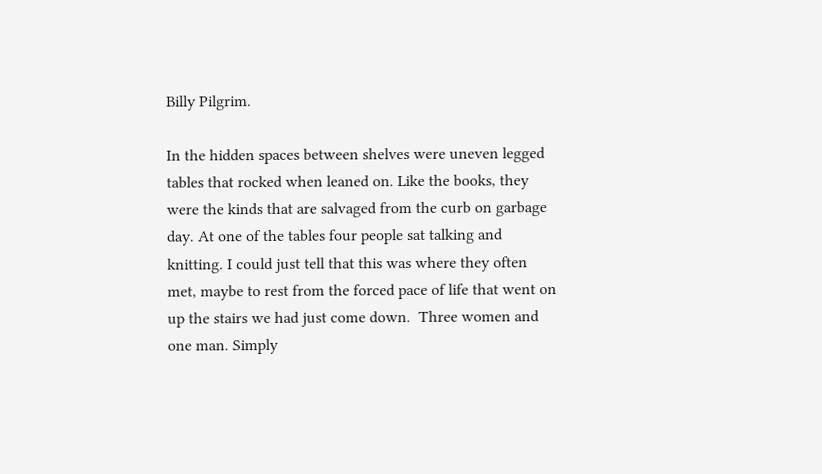Billy Pilgrim.

In the hidden spaces between shelves were uneven legged tables that rocked when leaned on. Like the books, they were the kinds that are salvaged from the curb on garbage day. At one of the tables four people sat talking and knitting. I could just tell that this was where they often met, maybe to rest from the forced pace of life that went on up the stairs we had just come down.  Three women and one man. Simply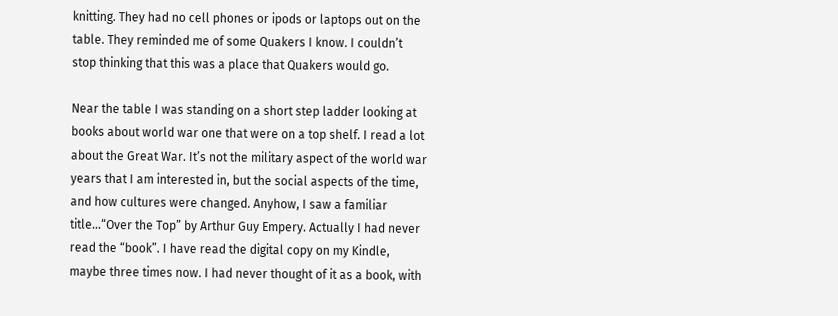knitting. They had no cell phones or ipods or laptops out on the table. They reminded me of some Quakers I know. I couldn’t stop thinking that this was a place that Quakers would go.

Near the table I was standing on a short step ladder looking at books about world war one that were on a top shelf. I read a lot about the Great War. It’s not the military aspect of the world war years that I am interested in, but the social aspects of the time, and how cultures were changed. Anyhow, I saw a familiar title…“Over the Top” by Arthur Guy Empery. Actually I had never read the “book”. I have read the digital copy on my Kindle, maybe three times now. I had never thought of it as a book, with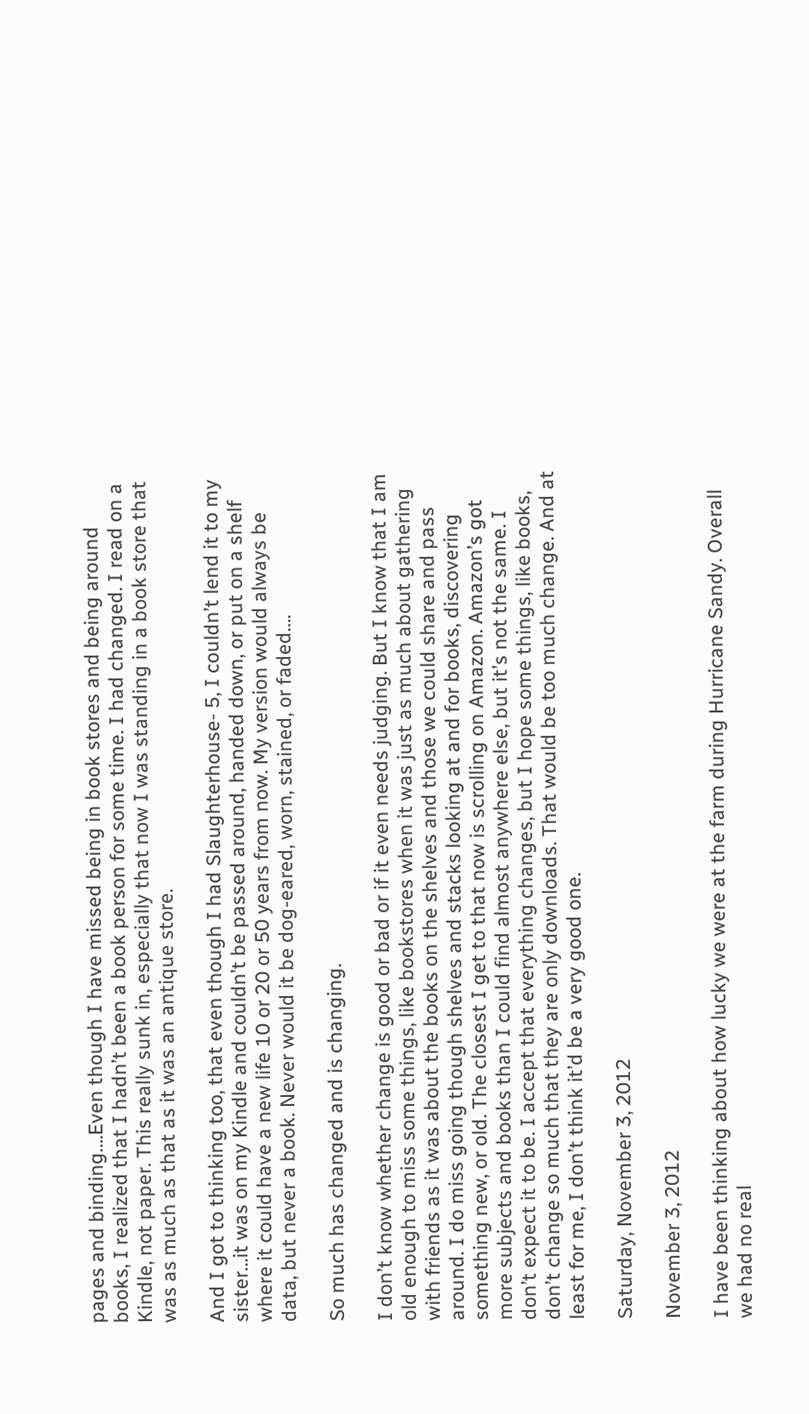pages and binding….Even though I have missed being in book stores and being around books, I realized that I hadn’t been a book person for some time. I had changed. I read on a Kindle, not paper. This really sunk in, especially that now I was standing in a book store that was as much as that as it was an antique store.

And I got to thinking too, that even though I had Slaughterhouse- 5, I couldn’t lend it to my sister…it was on my Kindle and couldn’t be passed around, handed down, or put on a shelf where it could have a new life 10 or 20 or 50 years from now. My version would always be data, but never a book. Never would it be dog-eared, worn, stained, or faded….

So much has changed and is changing.

I don’t know whether change is good or bad or if it even needs judging. But I know that I am old enough to miss some things, like bookstores when it was just as much about gathering with friends as it was about the books on the shelves and those we could share and pass around. I do miss going though shelves and stacks looking at and for books, discovering something new, or old. The closest I get to that now is scrolling on Amazon. Amazon’s got more subjects and books than I could find almost anywhere else, but it’s not the same. I don’t expect it to be. I accept that everything changes, but I hope some things, like books, don’t change so much that they are only downloads. That would be too much change. And at least for me, I don’t think it’d be a very good one.

Saturday, November 3, 2012

November 3, 2012

I have been thinking about how lucky we were at the farm during Hurricane Sandy. Overall we had no real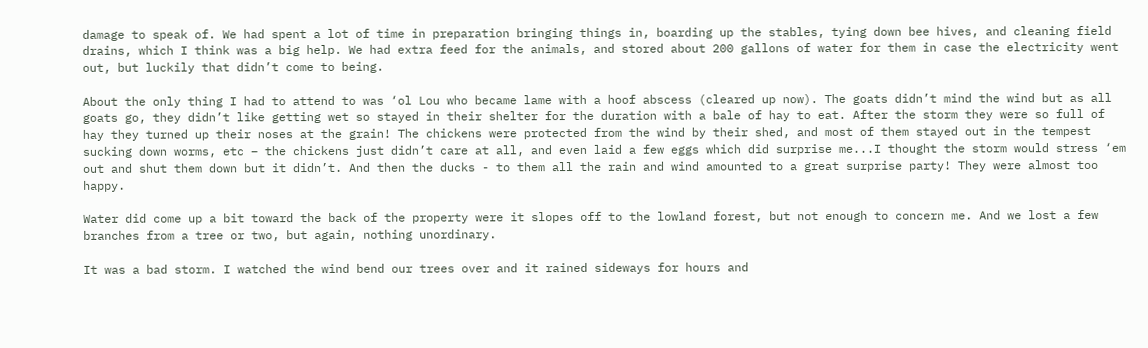damage to speak of. We had spent a lot of time in preparation bringing things in, boarding up the stables, tying down bee hives, and cleaning field drains, which I think was a big help. We had extra feed for the animals, and stored about 200 gallons of water for them in case the electricity went out, but luckily that didn’t come to being.

About the only thing I had to attend to was ‘ol Lou who became lame with a hoof abscess (cleared up now). The goats didn’t mind the wind but as all goats go, they didn’t like getting wet so stayed in their shelter for the duration with a bale of hay to eat. After the storm they were so full of hay they turned up their noses at the grain! The chickens were protected from the wind by their shed, and most of them stayed out in the tempest sucking down worms, etc – the chickens just didn’t care at all, and even laid a few eggs which did surprise me...I thought the storm would stress ‘em out and shut them down but it didn’t. And then the ducks - to them all the rain and wind amounted to a great surprise party! They were almost too happy.

Water did come up a bit toward the back of the property were it slopes off to the lowland forest, but not enough to concern me. And we lost a few branches from a tree or two, but again, nothing unordinary.

It was a bad storm. I watched the wind bend our trees over and it rained sideways for hours and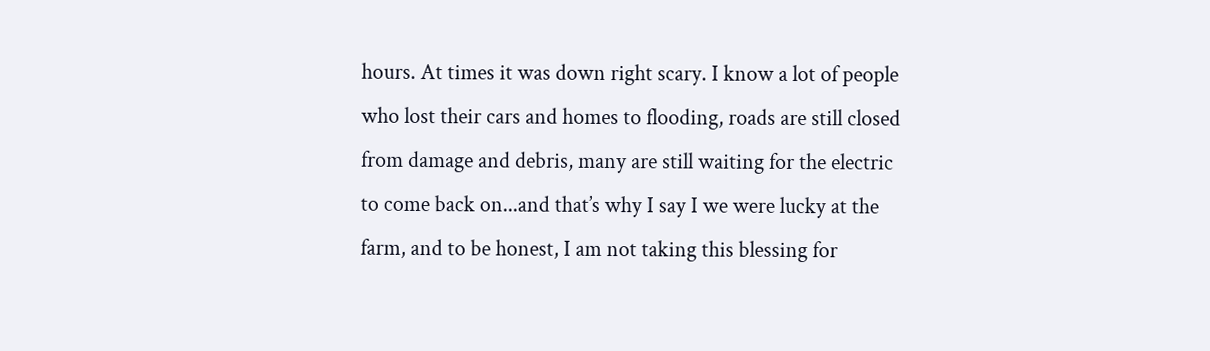hours. At times it was down right scary. I know a lot of people who lost their cars and homes to flooding, roads are still closed from damage and debris, many are still waiting for the electric to come back on...and that’s why I say I we were lucky at the farm, and to be honest, I am not taking this blessing for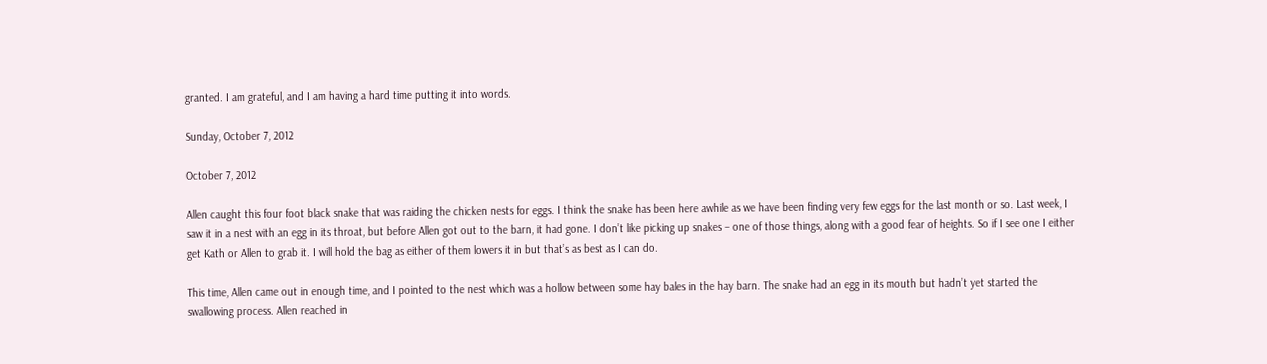granted. I am grateful, and I am having a hard time putting it into words.

Sunday, October 7, 2012

October 7, 2012

Allen caught this four foot black snake that was raiding the chicken nests for eggs. I think the snake has been here awhile as we have been finding very few eggs for the last month or so. Last week, I saw it in a nest with an egg in its throat, but before Allen got out to the barn, it had gone. I don’t like picking up snakes – one of those things, along with a good fear of heights. So if I see one I either get Kath or Allen to grab it. I will hold the bag as either of them lowers it in but that’s as best as I can do.

This time, Allen came out in enough time, and I pointed to the nest which was a hollow between some hay bales in the hay barn. The snake had an egg in its mouth but hadn’t yet started the swallowing process. Allen reached in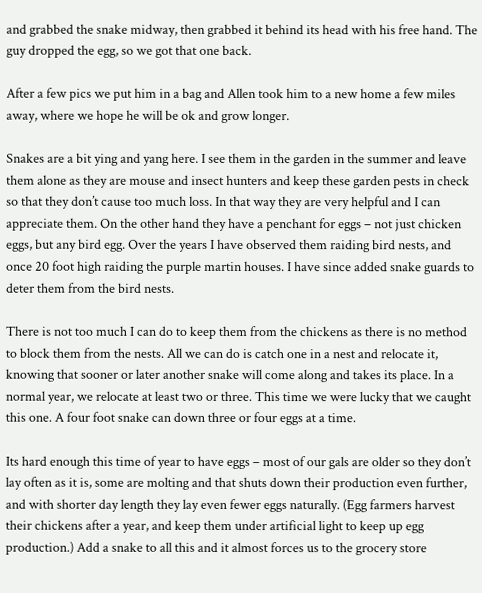and grabbed the snake midway, then grabbed it behind its head with his free hand. The guy dropped the egg, so we got that one back.

After a few pics we put him in a bag and Allen took him to a new home a few miles away, where we hope he will be ok and grow longer.

Snakes are a bit ying and yang here. I see them in the garden in the summer and leave them alone as they are mouse and insect hunters and keep these garden pests in check so that they don’t cause too much loss. In that way they are very helpful and I can appreciate them. On the other hand they have a penchant for eggs – not just chicken eggs, but any bird egg. Over the years I have observed them raiding bird nests, and once 20 foot high raiding the purple martin houses. I have since added snake guards to deter them from the bird nests.

There is not too much I can do to keep them from the chickens as there is no method to block them from the nests. All we can do is catch one in a nest and relocate it, knowing that sooner or later another snake will come along and takes its place. In a normal year, we relocate at least two or three. This time we were lucky that we caught this one. A four foot snake can down three or four eggs at a time.

Its hard enough this time of year to have eggs – most of our gals are older so they don’t lay often as it is, some are molting and that shuts down their production even further, and with shorter day length they lay even fewer eggs naturally. (Egg farmers harvest their chickens after a year, and keep them under artificial light to keep up egg production.) Add a snake to all this and it almost forces us to the grocery store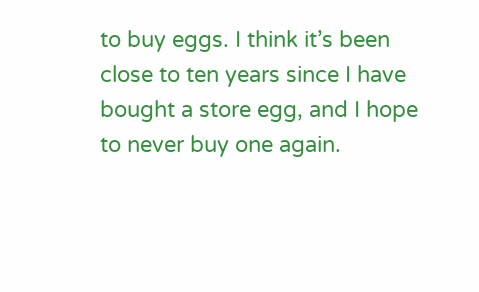to buy eggs. I think it’s been close to ten years since I have bought a store egg, and I hope to never buy one again.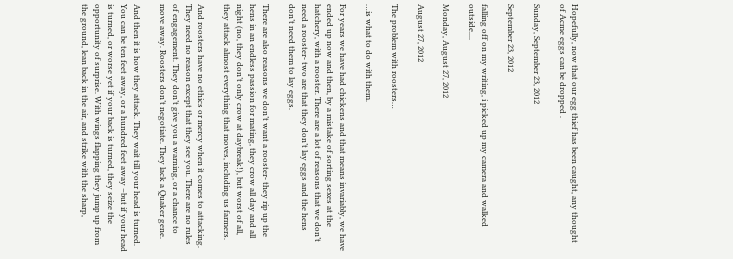Hopefully, now that our egg thief has been caught, any thought of Acme eggs can be dropped .

Sunday, September 23, 2012

September 23, 2012

falling off on my writing, i picked up my camera and walked outside....

Monday, August 27, 2012

August 27, 2012

The problem with roosters…

…is what to do with them.

For years we have had chickens and that means invariably, we have ended up now and then, by a mistake of sorting sexes at the hatchery, with a rooster. There are a lot of reasons that we don’t need a rooster- two are that they don’t lay eggs and the hens don’t need them to lay eggs.

There are also reasons we don’t want a rooster- they rip up the hens in an endless passion for mating, they crow all day and all night (no, they don’t only crow at daybreak!), but worst of all, they attack almost everything that moves, including us farmers.

And roosters have no ethics or mercy when it comes to attacking. They need no reason except that they see you. There are no rules of engagement. They don’t give you a warning, or a chance to move away. Roosters don’t negotiate. They lack a Quaker gene.

And then it is how they attack. They wait till your head is turned. You can be ten feet away, or a hundred feet away –but if your head is turned, or worse yet if your back is turned, they seize the opportunity of surprise. With wings flapping they jump up from the ground, lean back in the air, and strike with the sharp,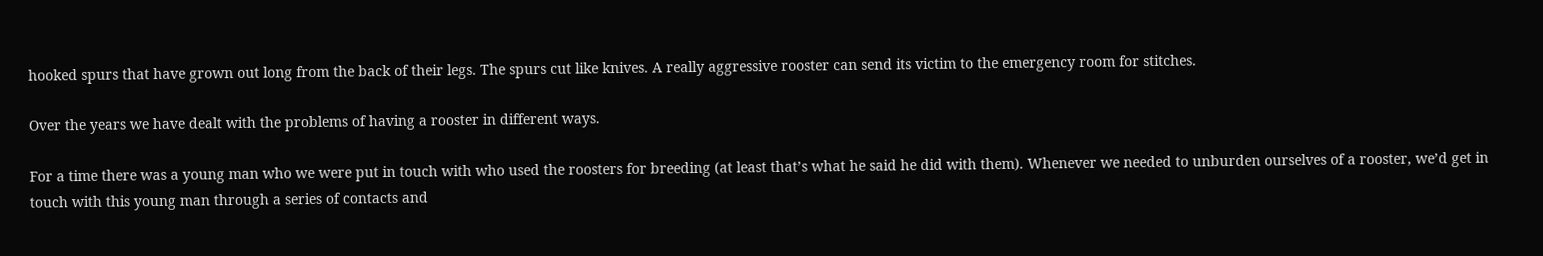hooked spurs that have grown out long from the back of their legs. The spurs cut like knives. A really aggressive rooster can send its victim to the emergency room for stitches.

Over the years we have dealt with the problems of having a rooster in different ways.

For a time there was a young man who we were put in touch with who used the roosters for breeding (at least that’s what he said he did with them). Whenever we needed to unburden ourselves of a rooster, we’d get in touch with this young man through a series of contacts and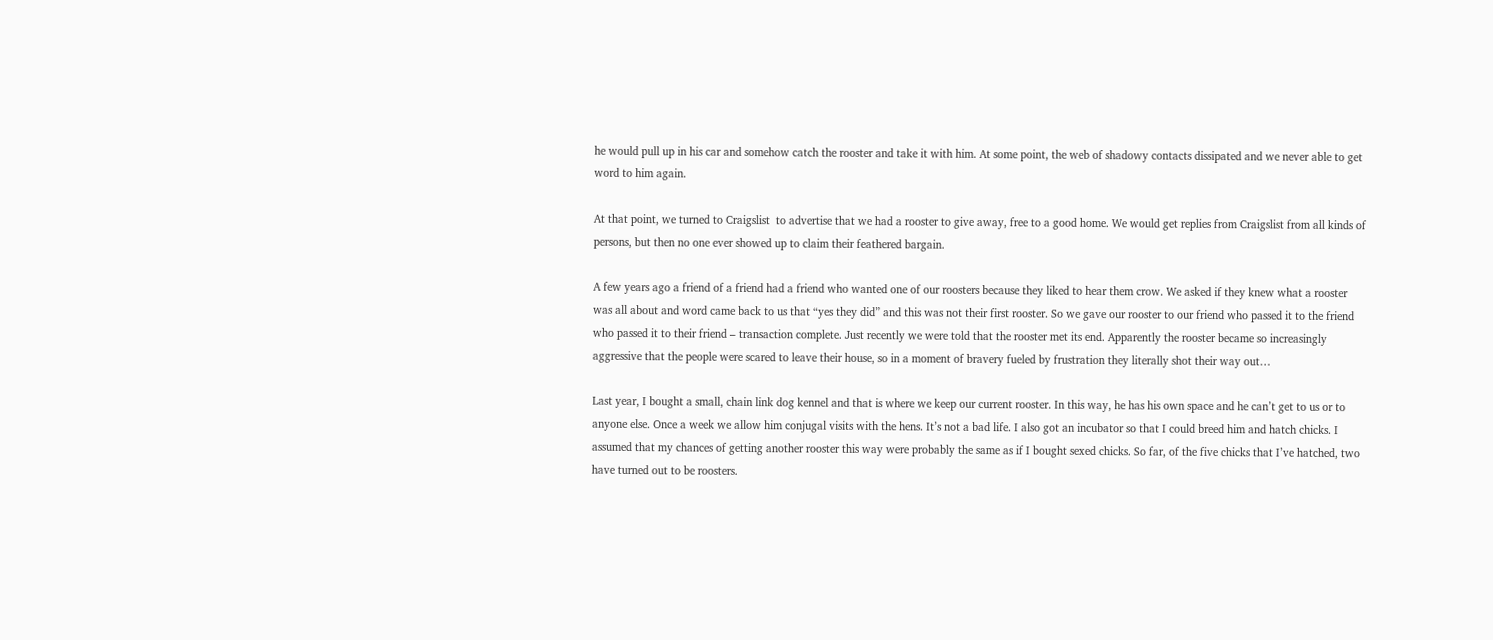he would pull up in his car and somehow catch the rooster and take it with him. At some point, the web of shadowy contacts dissipated and we never able to get word to him again.

At that point, we turned to Craigslist  to advertise that we had a rooster to give away, free to a good home. We would get replies from Craigslist from all kinds of persons, but then no one ever showed up to claim their feathered bargain.

A few years ago a friend of a friend had a friend who wanted one of our roosters because they liked to hear them crow. We asked if they knew what a rooster was all about and word came back to us that “yes they did” and this was not their first rooster. So we gave our rooster to our friend who passed it to the friend who passed it to their friend – transaction complete. Just recently we were told that the rooster met its end. Apparently the rooster became so increasingly aggressive that the people were scared to leave their house, so in a moment of bravery fueled by frustration they literally shot their way out…

Last year, I bought a small, chain link dog kennel and that is where we keep our current rooster. In this way, he has his own space and he can’t get to us or to anyone else. Once a week we allow him conjugal visits with the hens. It’s not a bad life. I also got an incubator so that I could breed him and hatch chicks. I assumed that my chances of getting another rooster this way were probably the same as if I bought sexed chicks. So far, of the five chicks that I’ve hatched, two have turned out to be roosters.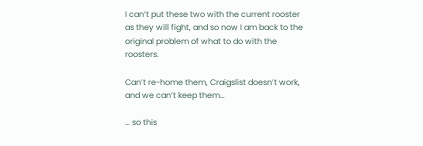I can’t put these two with the current rooster as they will fight, and so now I am back to the original problem of what to do with the roosters.

Can’t re-home them, Craigslist doesn’t work, and we can’t keep them…

… so this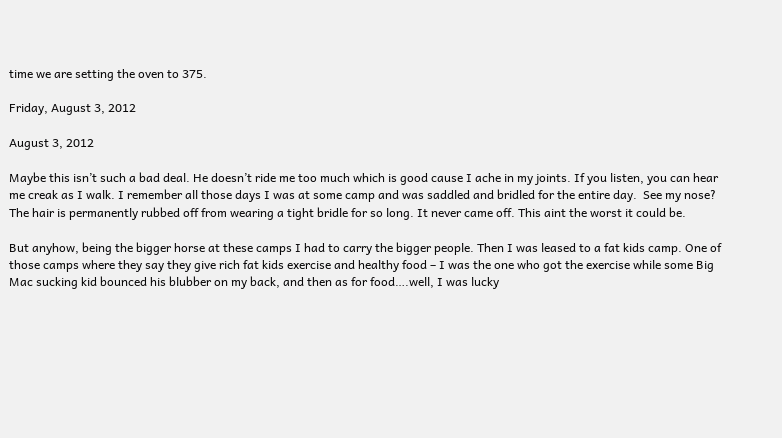time we are setting the oven to 375.

Friday, August 3, 2012

August 3, 2012

Maybe this isn’t such a bad deal. He doesn’t ride me too much which is good cause I ache in my joints. If you listen, you can hear me creak as I walk. I remember all those days I was at some camp and was saddled and bridled for the entire day.  See my nose? The hair is permanently rubbed off from wearing a tight bridle for so long. It never came off. This aint the worst it could be.

But anyhow, being the bigger horse at these camps I had to carry the bigger people. Then I was leased to a fat kids camp. One of those camps where they say they give rich fat kids exercise and healthy food – I was the one who got the exercise while some Big Mac sucking kid bounced his blubber on my back, and then as for food….well, I was lucky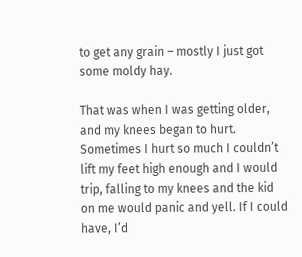to get any grain – mostly I just got some moldy hay.

That was when I was getting older, and my knees began to hurt. Sometimes I hurt so much I couldn’t lift my feet high enough and I would trip, falling to my knees and the kid on me would panic and yell. If I could have, I’d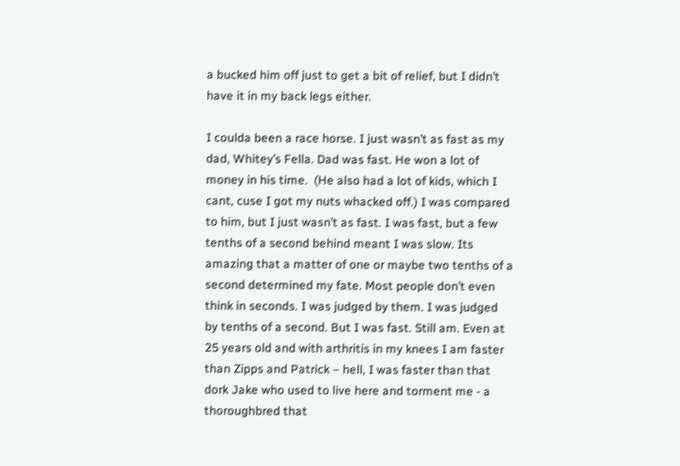a bucked him off just to get a bit of relief, but I didn’t have it in my back legs either.

I coulda been a race horse. I just wasn’t as fast as my dad, Whitey’s Fella. Dad was fast. He won a lot of money in his time.  (He also had a lot of kids, which I cant, cuse I got my nuts whacked off.) I was compared to him, but I just wasn’t as fast. I was fast, but a few tenths of a second behind meant I was slow. Its amazing that a matter of one or maybe two tenths of a second determined my fate. Most people don’t even think in seconds. I was judged by them. I was judged by tenths of a second. But I was fast. Still am. Even at 25 years old and with arthritis in my knees I am faster than Zipps and Patrick – hell, I was faster than that dork Jake who used to live here and torment me - a thoroughbred that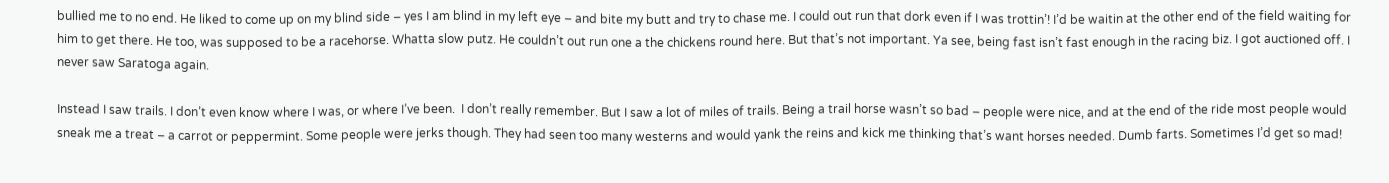bullied me to no end. He liked to come up on my blind side – yes I am blind in my left eye – and bite my butt and try to chase me. I could out run that dork even if I was trottin’! I’d be waitin at the other end of the field waiting for him to get there. He too, was supposed to be a racehorse. Whatta slow putz. He couldn’t out run one a the chickens round here. But that’s not important. Ya see, being fast isn’t fast enough in the racing biz. I got auctioned off. I never saw Saratoga again.

Instead I saw trails. I don’t even know where I was, or where I’ve been.  I don’t really remember. But I saw a lot of miles of trails. Being a trail horse wasn’t so bad – people were nice, and at the end of the ride most people would sneak me a treat – a carrot or peppermint. Some people were jerks though. They had seen too many westerns and would yank the reins and kick me thinking that’s want horses needed. Dumb farts. Sometimes I’d get so mad!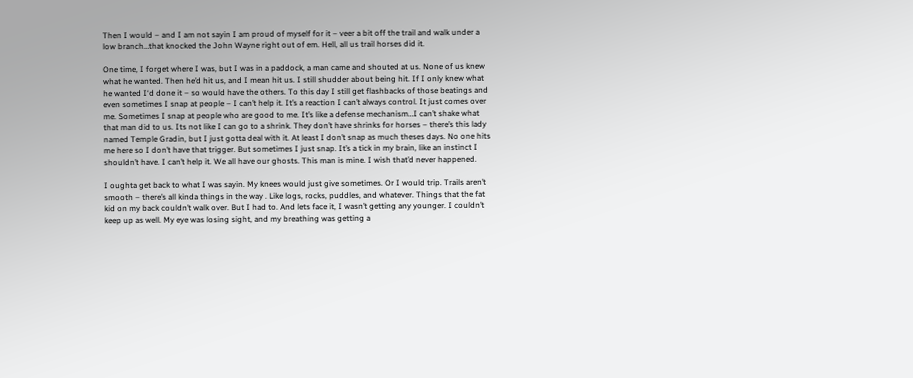Then I would – and I am not sayin I am proud of myself for it – veer a bit off the trail and walk under a low branch…that knocked the John Wayne right out of em. Hell, all us trail horses did it.

One time, I forget where I was, but I was in a paddock, a man came and shouted at us. None of us knew what he wanted. Then he’d hit us, and I mean hit us. I still shudder about being hit. If I only knew what he wanted I‘d done it – so would have the others. To this day I still get flashbacks of those beatings and even sometimes I snap at people – I can’t help it. It’s a reaction I can’t always control. It just comes over me. Sometimes I snap at people who are good to me. It’s like a defense mechanism…I can’t shake what that man did to us. Its not like I can go to a shrink. They don’t have shrinks for horses – there’s this lady named Temple Gradin, but I just gotta deal with it. At least I don’t snap as much theses days. No one hits me here so I don’t have that trigger. But sometimes I just snap. It’s a tick in my brain, like an instinct I shouldn’t have. I can’t help it. We all have our ghosts. This man is mine. I wish that’d never happened.

I oughta get back to what I was sayin. My knees would just give sometimes. Or I would trip. Trails aren’t smooth – there’s all kinda things in the way . Like logs, rocks, puddles, and whatever. Things that the fat kid on my back couldn’t walk over. But I had to. And lets face it, I wasn’t getting any younger. I couldn’t keep up as well. My eye was losing sight, and my breathing was getting a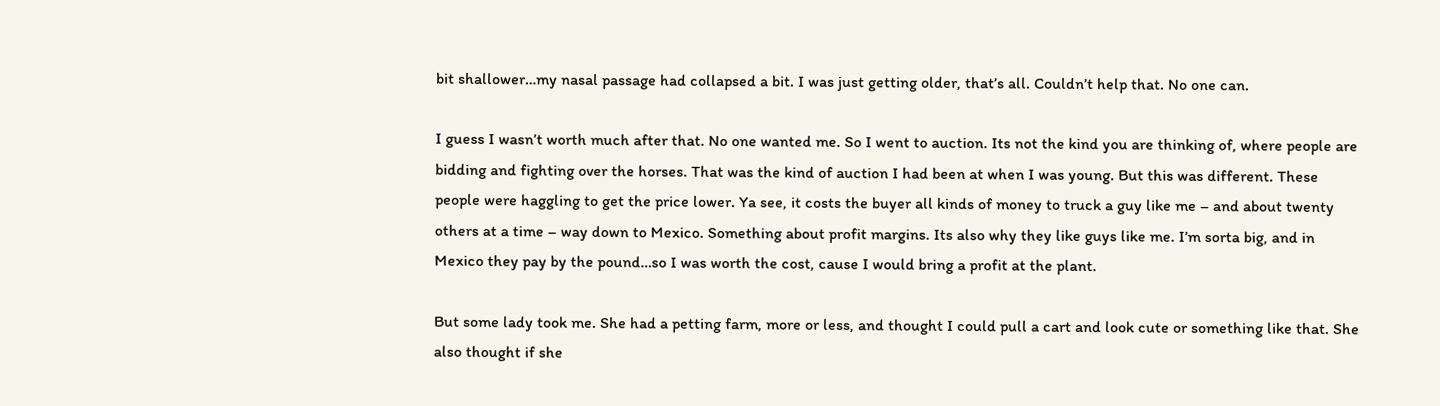bit shallower…my nasal passage had collapsed a bit. I was just getting older, that’s all. Couldn’t help that. No one can.

I guess I wasn’t worth much after that. No one wanted me. So I went to auction. Its not the kind you are thinking of, where people are bidding and fighting over the horses. That was the kind of auction I had been at when I was young. But this was different. These people were haggling to get the price lower. Ya see, it costs the buyer all kinds of money to truck a guy like me – and about twenty others at a time – way down to Mexico. Something about profit margins. Its also why they like guys like me. I’m sorta big, and in Mexico they pay by the pound…so I was worth the cost, cause I would bring a profit at the plant.

But some lady took me. She had a petting farm, more or less, and thought I could pull a cart and look cute or something like that. She also thought if she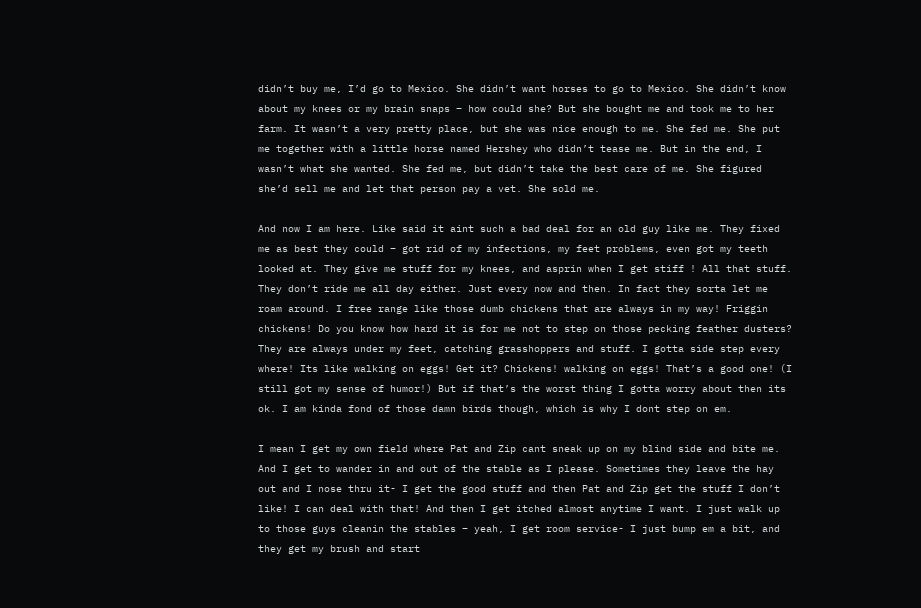didn’t buy me, I’d go to Mexico. She didn’t want horses to go to Mexico. She didn’t know about my knees or my brain snaps – how could she? But she bought me and took me to her farm. It wasn’t a very pretty place, but she was nice enough to me. She fed me. She put me together with a little horse named Hershey who didn’t tease me. But in the end, I wasn’t what she wanted. She fed me, but didn’t take the best care of me. She figured she’d sell me and let that person pay a vet. She sold me.

And now I am here. Like said it aint such a bad deal for an old guy like me. They fixed me as best they could – got rid of my infections, my feet problems, even got my teeth looked at. They give me stuff for my knees, and asprin when I get stiff ! All that stuff. They don’t ride me all day either. Just every now and then. In fact they sorta let me roam around. I free range like those dumb chickens that are always in my way! Friggin chickens! Do you know how hard it is for me not to step on those pecking feather dusters? They are always under my feet, catching grasshoppers and stuff. I gotta side step every where! Its like walking on eggs! Get it? Chickens! walking on eggs! That’s a good one! (I still got my sense of humor!) But if that’s the worst thing I gotta worry about then its ok. I am kinda fond of those damn birds though, which is why I dont step on em.

I mean I get my own field where Pat and Zip cant sneak up on my blind side and bite me. And I get to wander in and out of the stable as I please. Sometimes they leave the hay out and I nose thru it- I get the good stuff and then Pat and Zip get the stuff I don’t like! I can deal with that! And then I get itched almost anytime I want. I just walk up to those guys cleanin the stables – yeah, I get room service- I just bump em a bit, and they get my brush and start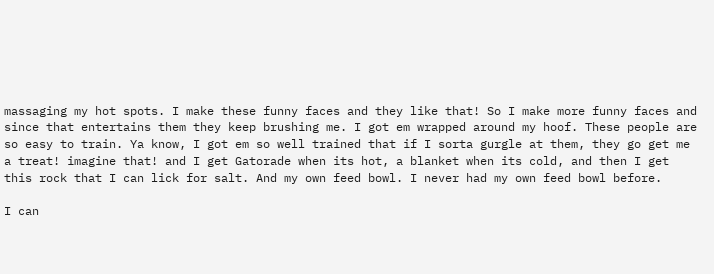massaging my hot spots. I make these funny faces and they like that! So I make more funny faces and since that entertains them they keep brushing me. I got em wrapped around my hoof. These people are so easy to train. Ya know, I got em so well trained that if I sorta gurgle at them, they go get me a treat! imagine that! and I get Gatorade when its hot, a blanket when its cold, and then I get this rock that I can lick for salt. And my own feed bowl. I never had my own feed bowl before.

I can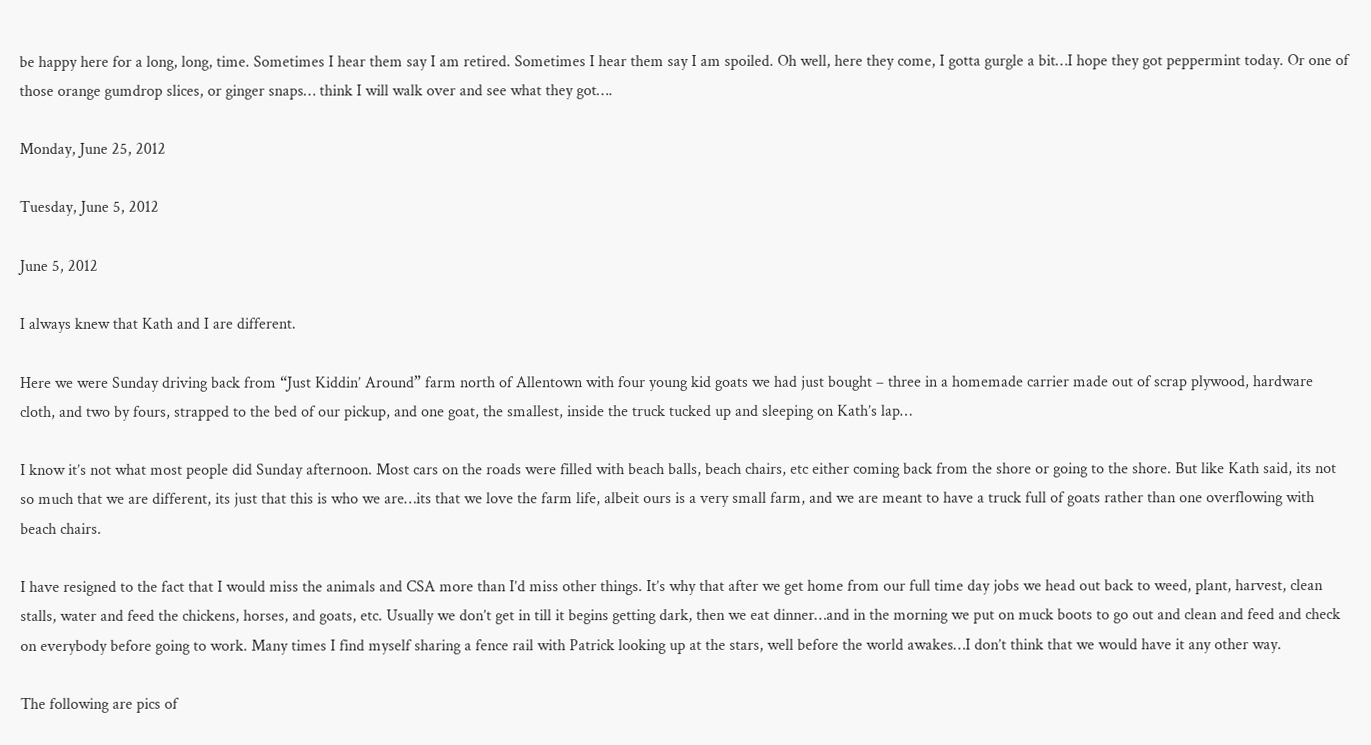be happy here for a long, long, time. Sometimes I hear them say I am retired. Sometimes I hear them say I am spoiled. Oh well, here they come, I gotta gurgle a bit…I hope they got peppermint today. Or one of those orange gumdrop slices, or ginger snaps… think I will walk over and see what they got….

Monday, June 25, 2012

Tuesday, June 5, 2012

June 5, 2012

I always knew that Kath and I are different.

Here we were Sunday driving back from “Just Kiddin’ Around” farm north of Allentown with four young kid goats we had just bought – three in a homemade carrier made out of scrap plywood, hardware cloth, and two by fours, strapped to the bed of our pickup, and one goat, the smallest, inside the truck tucked up and sleeping on Kath’s lap…

I know it’s not what most people did Sunday afternoon. Most cars on the roads were filled with beach balls, beach chairs, etc either coming back from the shore or going to the shore. But like Kath said, its not so much that we are different, its just that this is who we are…its that we love the farm life, albeit ours is a very small farm, and we are meant to have a truck full of goats rather than one overflowing with beach chairs.

I have resigned to the fact that I would miss the animals and CSA more than I’d miss other things. It’s why that after we get home from our full time day jobs we head out back to weed, plant, harvest, clean stalls, water and feed the chickens, horses, and goats, etc. Usually we don’t get in till it begins getting dark, then we eat dinner…and in the morning we put on muck boots to go out and clean and feed and check on everybody before going to work. Many times I find myself sharing a fence rail with Patrick looking up at the stars, well before the world awakes…I don’t think that we would have it any other way.

The following are pics of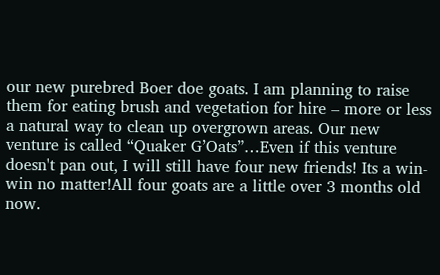our new purebred Boer doe goats. I am planning to raise them for eating brush and vegetation for hire – more or less a natural way to clean up overgrown areas. Our new venture is called “Quaker G’Oats”…Even if this venture doesn't pan out, I will still have four new friends! Its a win-win no matter!All four goats are a little over 3 months old now.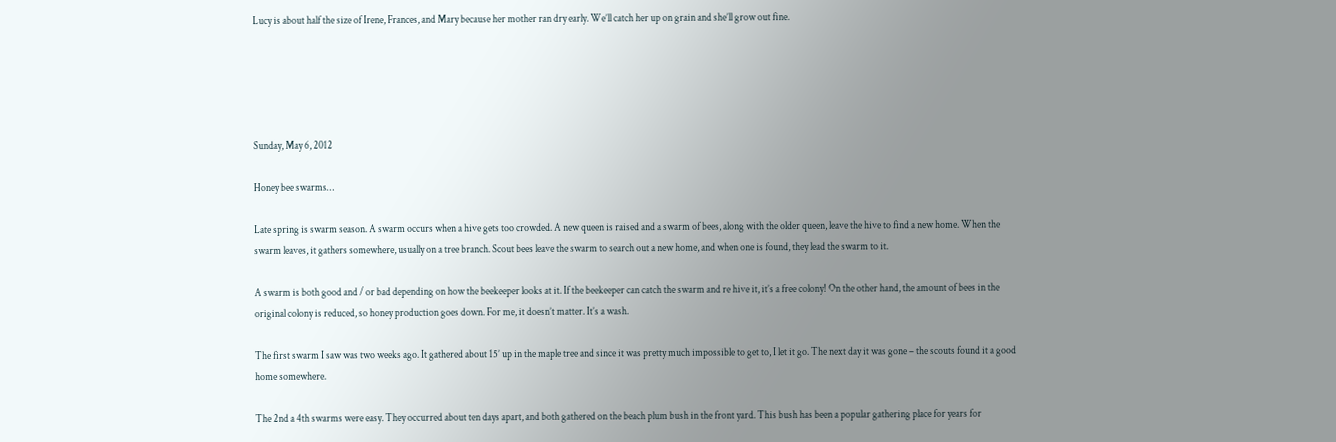Lucy is about half the size of Irene, Frances, and Mary because her mother ran dry early. We’ll catch her up on grain and she’ll grow out fine.





Sunday, May 6, 2012

Honey bee swarms…

Late spring is swarm season. A swarm occurs when a hive gets too crowded. A new queen is raised and a swarm of bees, along with the older queen, leave the hive to find a new home. When the swarm leaves, it gathers somewhere, usually on a tree branch. Scout bees leave the swarm to search out a new home, and when one is found, they lead the swarm to it.

A swarm is both good and / or bad depending on how the beekeeper looks at it. If the beekeeper can catch the swarm and re hive it, it’s a free colony! On the other hand, the amount of bees in the original colony is reduced, so honey production goes down. For me, it doesn’t matter. It’s a wash.

The first swarm I saw was two weeks ago. It gathered about 15’ up in the maple tree and since it was pretty much impossible to get to, I let it go. The next day it was gone – the scouts found it a good home somewhere.

The 2nd a 4th swarms were easy. They occurred about ten days apart, and both gathered on the beach plum bush in the front yard. This bush has been a popular gathering place for years for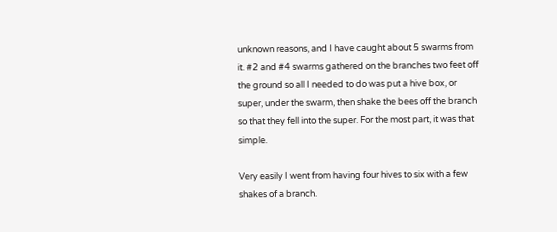unknown reasons, and I have caught about 5 swarms from it. #2 and #4 swarms gathered on the branches two feet off the ground so all I needed to do was put a hive box, or super, under the swarm, then shake the bees off the branch so that they fell into the super. For the most part, it was that simple.

Very easily I went from having four hives to six with a few shakes of a branch.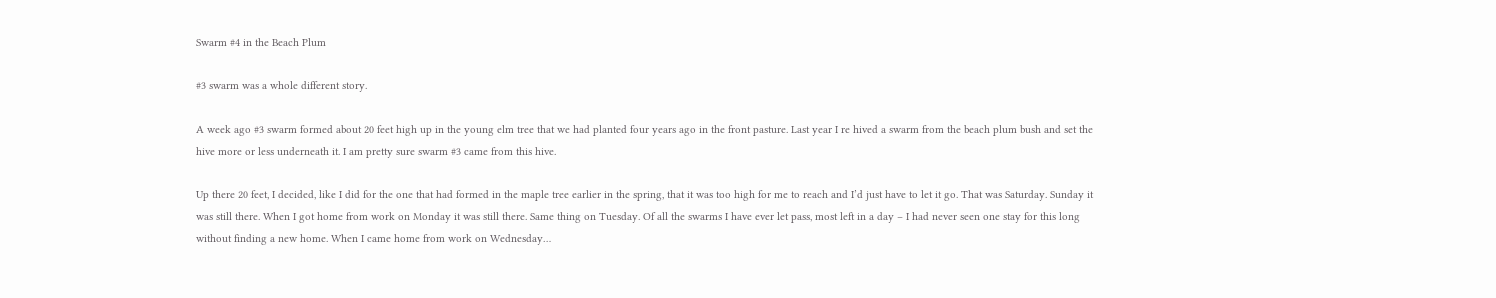Swarm #4 in the Beach Plum

#3 swarm was a whole different story.

A week ago #3 swarm formed about 20 feet high up in the young elm tree that we had planted four years ago in the front pasture. Last year I re hived a swarm from the beach plum bush and set the hive more or less underneath it. I am pretty sure swarm #3 came from this hive.

Up there 20 feet, I decided, like I did for the one that had formed in the maple tree earlier in the spring, that it was too high for me to reach and I’d just have to let it go. That was Saturday. Sunday it was still there. When I got home from work on Monday it was still there. Same thing on Tuesday. Of all the swarms I have ever let pass, most left in a day – I had never seen one stay for this long without finding a new home. When I came home from work on Wednesday…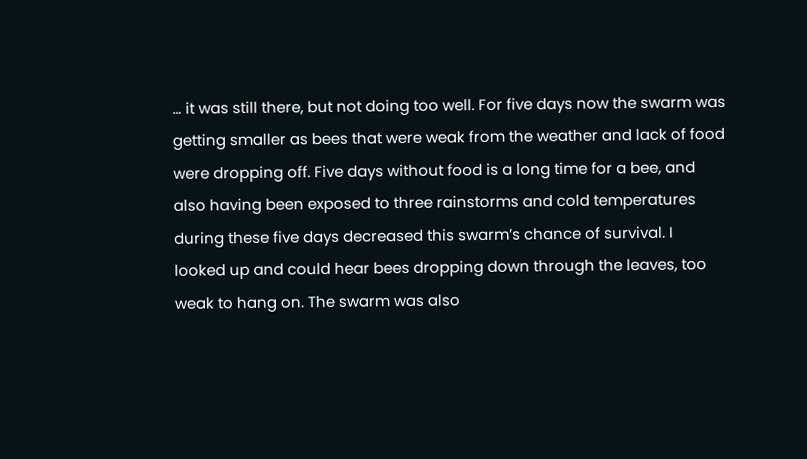… it was still there, but not doing too well. For five days now the swarm was getting smaller as bees that were weak from the weather and lack of food were dropping off. Five days without food is a long time for a bee, and also having been exposed to three rainstorms and cold temperatures during these five days decreased this swarm’s chance of survival. I looked up and could hear bees dropping down through the leaves, too weak to hang on. The swarm was also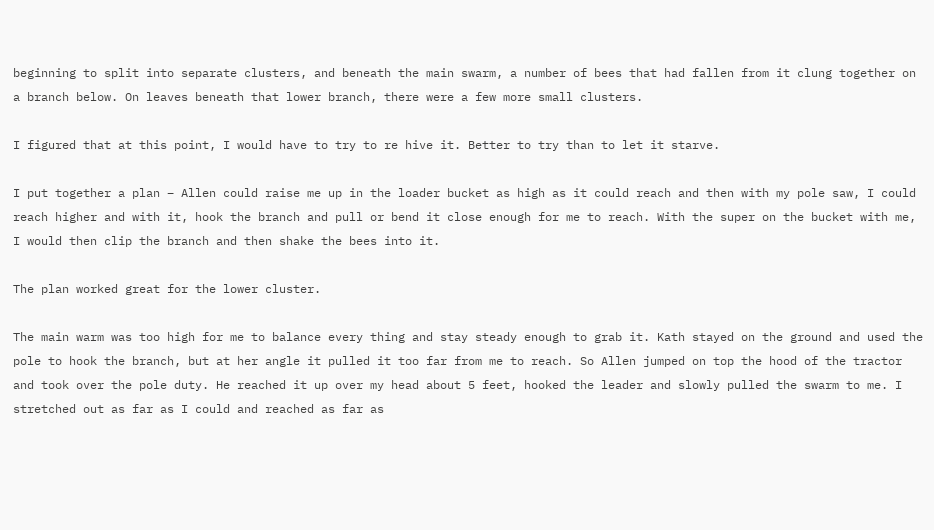beginning to split into separate clusters, and beneath the main swarm, a number of bees that had fallen from it clung together on a branch below. On leaves beneath that lower branch, there were a few more small clusters.

I figured that at this point, I would have to try to re hive it. Better to try than to let it starve.

I put together a plan – Allen could raise me up in the loader bucket as high as it could reach and then with my pole saw, I could reach higher and with it, hook the branch and pull or bend it close enough for me to reach. With the super on the bucket with me, I would then clip the branch and then shake the bees into it.

The plan worked great for the lower cluster.

The main warm was too high for me to balance every thing and stay steady enough to grab it. Kath stayed on the ground and used the pole to hook the branch, but at her angle it pulled it too far from me to reach. So Allen jumped on top the hood of the tractor and took over the pole duty. He reached it up over my head about 5 feet, hooked the leader and slowly pulled the swarm to me. I stretched out as far as I could and reached as far as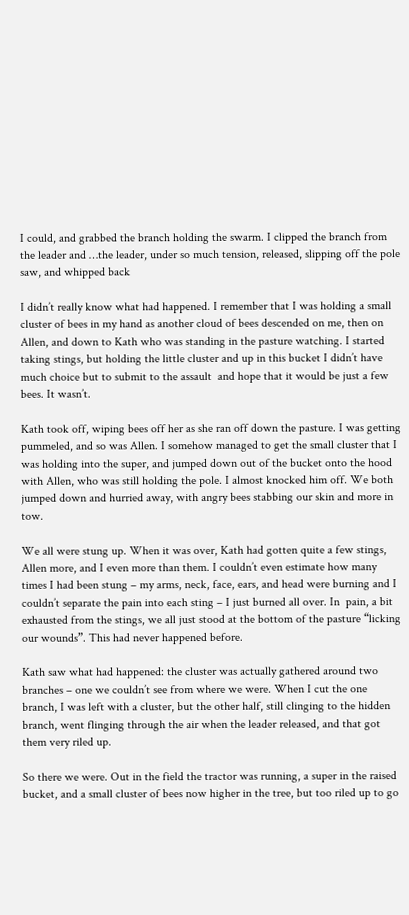I could, and grabbed the branch holding the swarm. I clipped the branch from the leader and …the leader, under so much tension, released, slipping off the pole saw, and whipped back

I didn’t really know what had happened. I remember that I was holding a small cluster of bees in my hand as another cloud of bees descended on me, then on Allen, and down to Kath who was standing in the pasture watching. I started taking stings, but holding the little cluster and up in this bucket I didn’t have much choice but to submit to the assault  and hope that it would be just a few bees. It wasn’t.

Kath took off, wiping bees off her as she ran off down the pasture. I was getting pummeled, and so was Allen. I somehow managed to get the small cluster that I was holding into the super, and jumped down out of the bucket onto the hood with Allen, who was still holding the pole. I almost knocked him off. We both jumped down and hurried away, with angry bees stabbing our skin and more in tow.

We all were stung up. When it was over, Kath had gotten quite a few stings, Allen more, and I even more than them. I couldn’t even estimate how many times I had been stung – my arms, neck, face, ears, and head were burning and I couldn’t separate the pain into each sting – I just burned all over. In  pain, a bit exhausted from the stings, we all just stood at the bottom of the pasture “licking our wounds”. This had never happened before.

Kath saw what had happened: the cluster was actually gathered around two branches – one we couldn’t see from where we were. When I cut the one branch, I was left with a cluster, but the other half, still clinging to the hidden branch, went flinging through the air when the leader released, and that got them very riled up.

So there we were. Out in the field the tractor was running, a super in the raised bucket, and a small cluster of bees now higher in the tree, but too riled up to go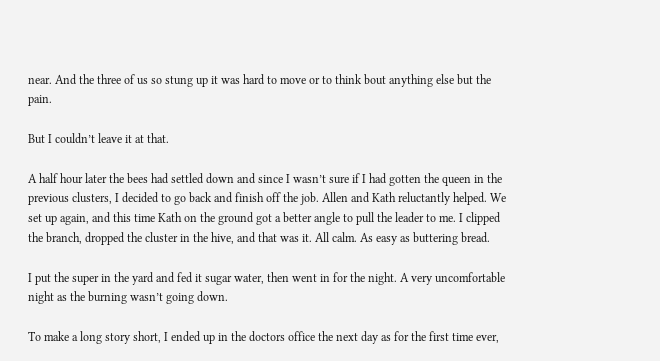near. And the three of us so stung up it was hard to move or to think bout anything else but the pain.

But I couldn’t leave it at that.

A half hour later the bees had settled down and since I wasn’t sure if I had gotten the queen in the previous clusters, I decided to go back and finish off the job. Allen and Kath reluctantly helped. We set up again, and this time Kath on the ground got a better angle to pull the leader to me. I clipped the branch, dropped the cluster in the hive, and that was it. All calm. As easy as buttering bread.

I put the super in the yard and fed it sugar water, then went in for the night. A very uncomfortable night as the burning wasn’t going down.

To make a long story short, I ended up in the doctors office the next day as for the first time ever,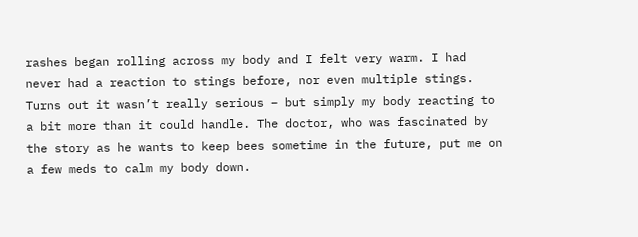rashes began rolling across my body and I felt very warm. I had never had a reaction to stings before, nor even multiple stings. Turns out it wasn’t really serious – but simply my body reacting to a bit more than it could handle. The doctor, who was fascinated by the story as he wants to keep bees sometime in the future, put me on a few meds to calm my body down.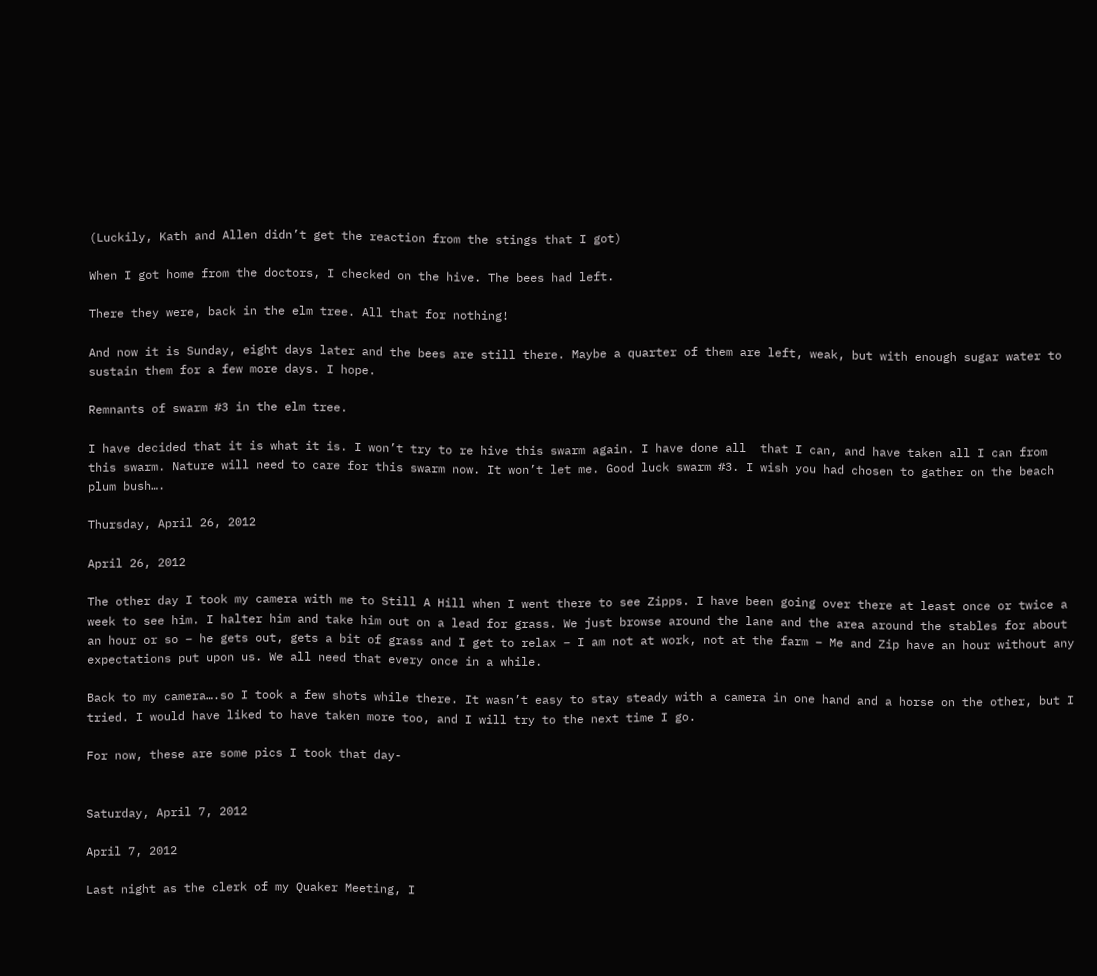(Luckily, Kath and Allen didn’t get the reaction from the stings that I got)

When I got home from the doctors, I checked on the hive. The bees had left.

There they were, back in the elm tree. All that for nothing!

And now it is Sunday, eight days later and the bees are still there. Maybe a quarter of them are left, weak, but with enough sugar water to sustain them for a few more days. I hope.

Remnants of swarm #3 in the elm tree.

I have decided that it is what it is. I won’t try to re hive this swarm again. I have done all  that I can, and have taken all I can from this swarm. Nature will need to care for this swarm now. It won’t let me. Good luck swarm #3. I wish you had chosen to gather on the beach plum bush….

Thursday, April 26, 2012

April 26, 2012

The other day I took my camera with me to Still A Hill when I went there to see Zipps. I have been going over there at least once or twice a week to see him. I halter him and take him out on a lead for grass. We just browse around the lane and the area around the stables for about an hour or so – he gets out, gets a bit of grass and I get to relax – I am not at work, not at the farm – Me and Zip have an hour without any expectations put upon us. We all need that every once in a while.

Back to my camera….so I took a few shots while there. It wasn’t easy to stay steady with a camera in one hand and a horse on the other, but I tried. I would have liked to have taken more too, and I will try to the next time I go.

For now, these are some pics I took that day-


Saturday, April 7, 2012

April 7, 2012

Last night as the clerk of my Quaker Meeting, I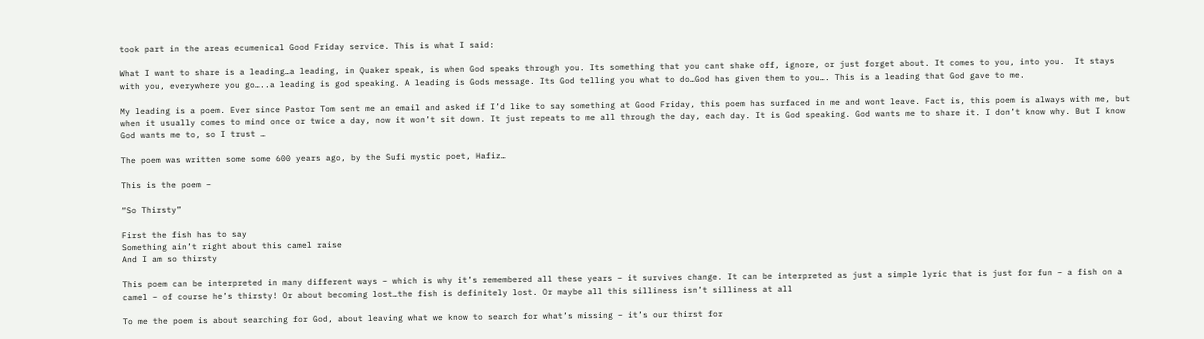took part in the areas ecumenical Good Friday service. This is what I said:

What I want to share is a leading…a leading, in Quaker speak, is when God speaks through you. Its something that you cant shake off, ignore, or just forget about. It comes to you, into you.  It stays with you, everywhere you go…..a leading is god speaking. A leading is Gods message. Its God telling you what to do…God has given them to you…. This is a leading that God gave to me.

My leading is a poem. Ever since Pastor Tom sent me an email and asked if I’d like to say something at Good Friday, this poem has surfaced in me and wont leave. Fact is, this poem is always with me, but when it usually comes to mind once or twice a day, now it won’t sit down. It just repeats to me all through the day, each day. It is God speaking. God wants me to share it. I don’t know why. But I know God wants me to, so I trust …

The poem was written some some 600 years ago, by the Sufi mystic poet, Hafiz…

This is the poem –

“So Thirsty”

First the fish has to say
Something ain’t right about this camel raise
And I am so thirsty

This poem can be interpreted in many different ways – which is why it’s remembered all these years – it survives change. It can be interpreted as just a simple lyric that is just for fun – a fish on a camel – of course he’s thirsty! Or about becoming lost…the fish is definitely lost. Or maybe all this silliness isn’t silliness at all

To me the poem is about searching for God, about leaving what we know to search for what’s missing – it’s our thirst for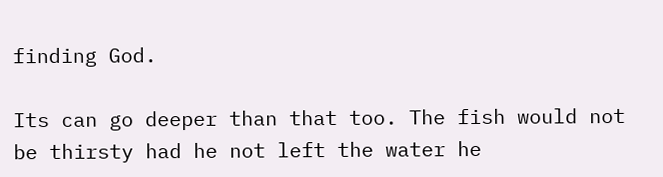finding God.

Its can go deeper than that too. The fish would not be thirsty had he not left the water he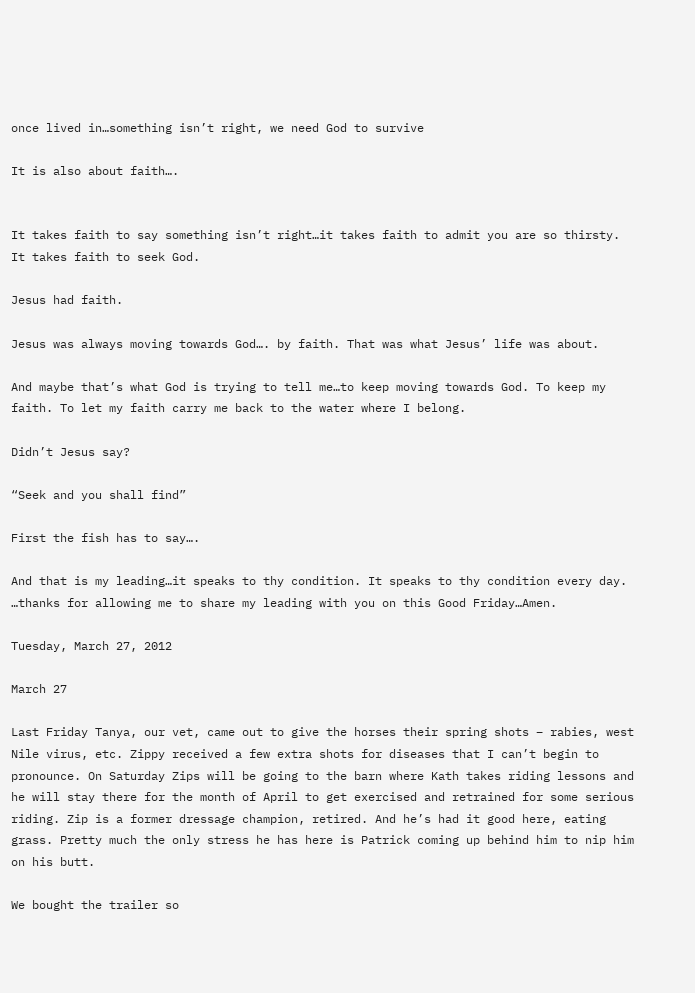once lived in…something isn’t right, we need God to survive

It is also about faith….


It takes faith to say something isn’t right…it takes faith to admit you are so thirsty. It takes faith to seek God.

Jesus had faith.

Jesus was always moving towards God…. by faith. That was what Jesus’ life was about.

And maybe that’s what God is trying to tell me…to keep moving towards God. To keep my faith. To let my faith carry me back to the water where I belong.

Didn’t Jesus say?

“Seek and you shall find”

First the fish has to say….

And that is my leading…it speaks to thy condition. It speaks to thy condition every day. …thanks for allowing me to share my leading with you on this Good Friday…Amen.

Tuesday, March 27, 2012

March 27

Last Friday Tanya, our vet, came out to give the horses their spring shots – rabies, west Nile virus, etc. Zippy received a few extra shots for diseases that I can’t begin to pronounce. On Saturday Zips will be going to the barn where Kath takes riding lessons and he will stay there for the month of April to get exercised and retrained for some serious riding. Zip is a former dressage champion, retired. And he’s had it good here, eating grass. Pretty much the only stress he has here is Patrick coming up behind him to nip him on his butt.

We bought the trailer so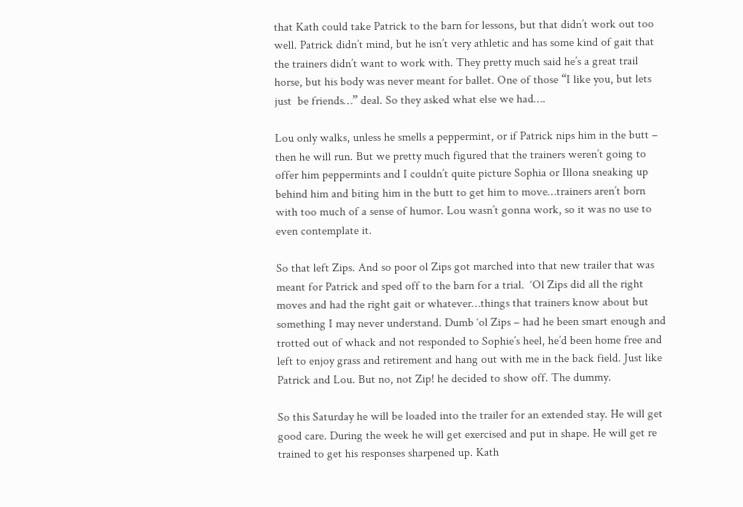that Kath could take Patrick to the barn for lessons, but that didn’t work out too well. Patrick didn’t mind, but he isn’t very athletic and has some kind of gait that the trainers didn’t want to work with. They pretty much said he’s a great trail horse, but his body was never meant for ballet. One of those “I like you, but lets just  be friends…” deal. So they asked what else we had….

Lou only walks, unless he smells a peppermint, or if Patrick nips him in the butt – then he will run. But we pretty much figured that the trainers weren’t going to offer him peppermints and I couldn’t quite picture Sophia or Illona sneaking up behind him and biting him in the butt to get him to move…trainers aren’t born with too much of a sense of humor. Lou wasn’t gonna work, so it was no use to even contemplate it.

So that left Zips. And so poor ol Zips got marched into that new trailer that was meant for Patrick and sped off to the barn for a trial.  ‘Ol Zips did all the right moves and had the right gait or whatever…things that trainers know about but something I may never understand. Dumb ‘ol Zips – had he been smart enough and trotted out of whack and not responded to Sophie’s heel, he’d been home free and left to enjoy grass and retirement and hang out with me in the back field. Just like Patrick and Lou. But no, not Zip! he decided to show off. The dummy.

So this Saturday he will be loaded into the trailer for an extended stay. He will get good care. During the week he will get exercised and put in shape. He will get re trained to get his responses sharpened up. Kath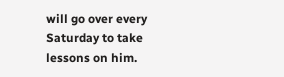will go over every Saturday to take lessons on him.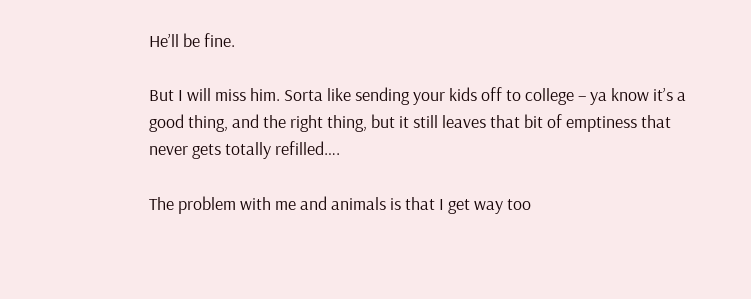He’ll be fine.

But I will miss him. Sorta like sending your kids off to college – ya know it’s a good thing, and the right thing, but it still leaves that bit of emptiness that never gets totally refilled….

The problem with me and animals is that I get way too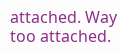attached. Way too attached.